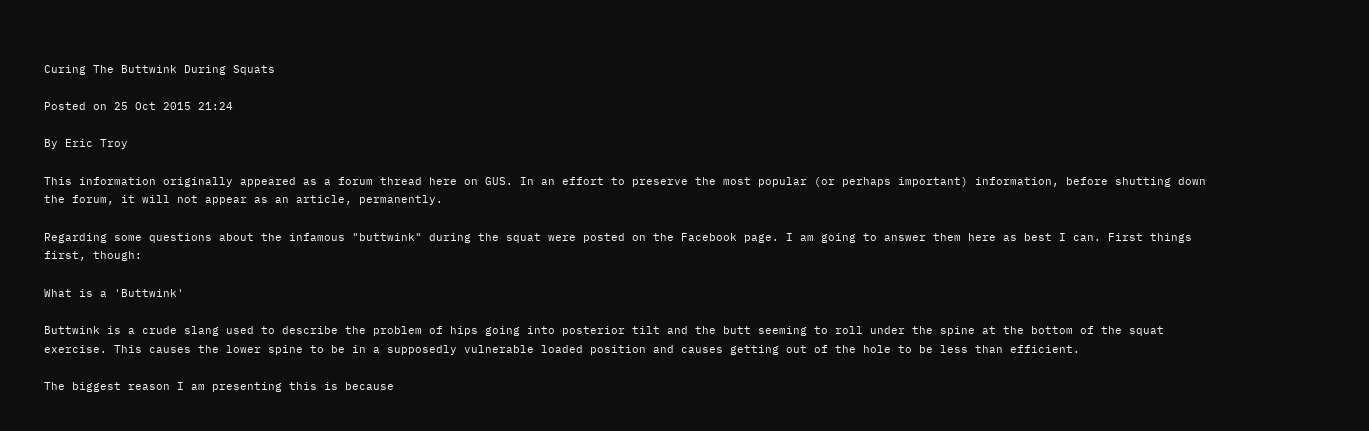Curing The Buttwink During Squats

Posted on 25 Oct 2015 21:24

By Eric Troy

This information originally appeared as a forum thread here on GUS. In an effort to preserve the most popular (or perhaps important) information, before shutting down the forum, it will not appear as an article, permanently.

Regarding some questions about the infamous "buttwink" during the squat were posted on the Facebook page. I am going to answer them here as best I can. First things first, though:

What is a 'Buttwink'

Buttwink is a crude slang used to describe the problem of hips going into posterior tilt and the butt seeming to roll under the spine at the bottom of the squat exercise. This causes the lower spine to be in a supposedly vulnerable loaded position and causes getting out of the hole to be less than efficient.

The biggest reason I am presenting this is because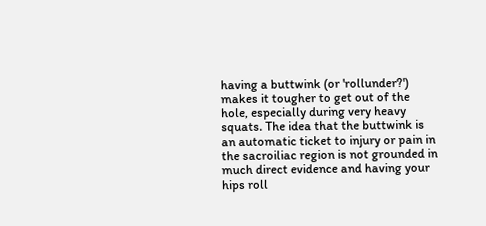having a buttwink (or 'rollunder?') makes it tougher to get out of the hole, especially during very heavy squats. The idea that the buttwink is an automatic ticket to injury or pain in the sacroiliac region is not grounded in much direct evidence and having your hips roll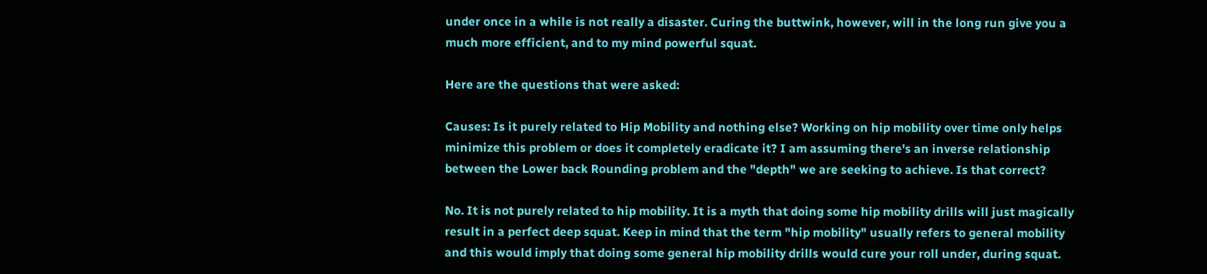under once in a while is not really a disaster. Curing the buttwink, however, will in the long run give you a much more efficient, and to my mind powerful squat.

Here are the questions that were asked:

Causes: Is it purely related to Hip Mobility and nothing else? Working on hip mobility over time only helps minimize this problem or does it completely eradicate it? I am assuming there's an inverse relationship between the Lower back Rounding problem and the "depth" we are seeking to achieve. Is that correct?

No. It is not purely related to hip mobility. It is a myth that doing some hip mobility drills will just magically result in a perfect deep squat. Keep in mind that the term "hip mobility" usually refers to general mobility and this would imply that doing some general hip mobility drills would cure your roll under, during squat.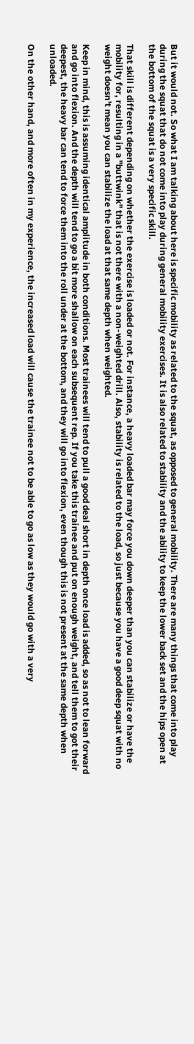But it would not. So what I am talking about here is specific mobility as related to the squat, as opposed to general mobility. There are many things that come into play during the squat that do not come into play during general mobility exercises. It is also related to stability and the ability to keep the lower back set and the hips open at the bottom of the squat is a very specific skill.

That skill is different depending on whether the exercise is loaded or not. For instance, a heavy loaded bar may force you down deeper than you can stabilize or have the mobility for, resulting in a "buttwink" that is not there with a non-weighted drill. Also, stability is related to the load, so just because you have a good deep squat with no weight doesn't mean you can stabilize the load at that same depth when weighted.

Keep in mind, this is assuming identical amplitude in both conditions. Most trainees will tend to pull a good deal short in depth once load is added, so as not to lean forward and go into flexion. And the depth will tend to go a bit more shallow on each subsequent rep. If you take this trainee and put on enough weight, and tell them to got their deepest, the heavy bar can tend to force them into the roll under at the bottom, and they will go into flexion, even though this is not present at the same depth when unloaded.

On the other hand, and more often in my experience, the increased load will cause the trainee not to be able to go as low as they would go with a very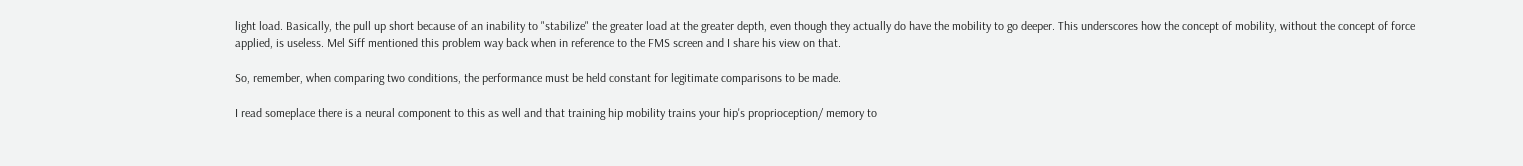light load. Basically, the pull up short because of an inability to "stabilize" the greater load at the greater depth, even though they actually do have the mobility to go deeper. This underscores how the concept of mobility, without the concept of force applied, is useless. Mel Siff mentioned this problem way back when in reference to the FMS screen and I share his view on that.

So, remember, when comparing two conditions, the performance must be held constant for legitimate comparisons to be made.

I read someplace there is a neural component to this as well and that training hip mobility trains your hip's proprioception/ memory to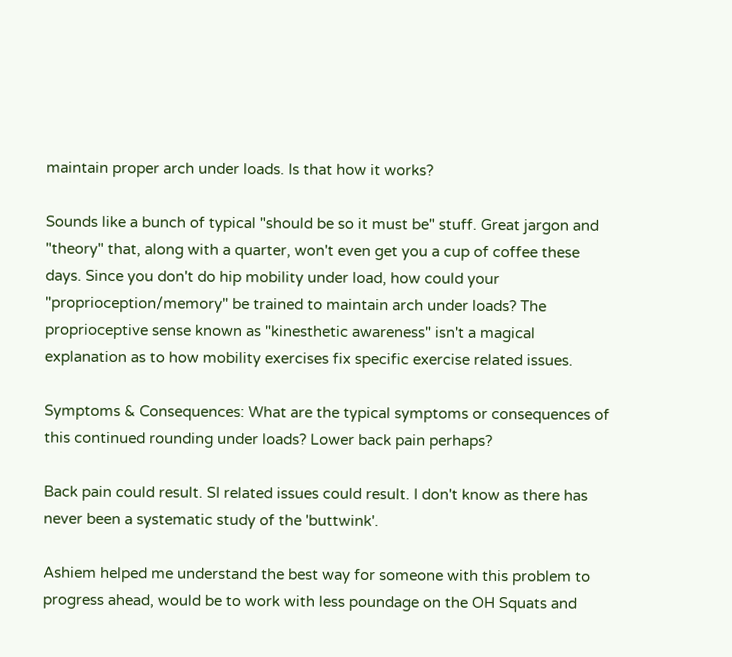maintain proper arch under loads. Is that how it works?

Sounds like a bunch of typical "should be so it must be" stuff. Great jargon and "theory" that, along with a quarter, won't even get you a cup of coffee these days. Since you don't do hip mobility under load, how could your "proprioception/memory" be trained to maintain arch under loads? The proprioceptive sense known as "kinesthetic awareness" isn't a magical explanation as to how mobility exercises fix specific exercise related issues.

Symptoms & Consequences: What are the typical symptoms or consequences of this continued rounding under loads? Lower back pain perhaps?

Back pain could result. SI related issues could result. I don't know as there has never been a systematic study of the 'buttwink'.

Ashiem helped me understand the best way for someone with this problem to progress ahead, would be to work with less poundage on the OH Squats and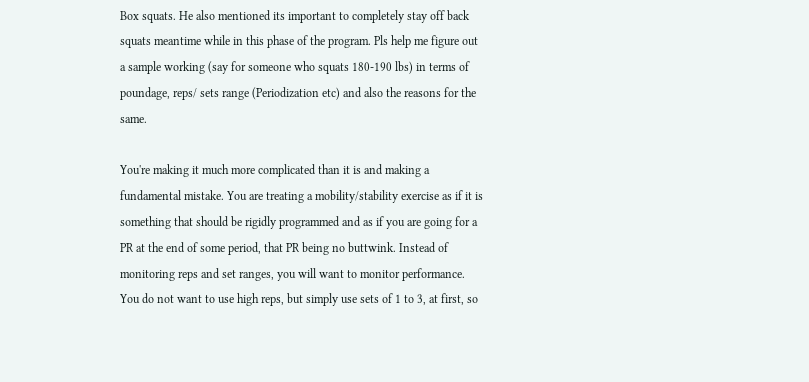Box squats. He also mentioned its important to completely stay off back squats meantime while in this phase of the program. Pls help me figure out a sample working (say for someone who squats 180-190 lbs) in terms of poundage, reps/ sets range (Periodization etc) and also the reasons for the same.

You're making it much more complicated than it is and making a fundamental mistake. You are treating a mobility/stability exercise as if it is something that should be rigidly programmed and as if you are going for a PR at the end of some period, that PR being no buttwink. Instead of monitoring reps and set ranges, you will want to monitor performance. You do not want to use high reps, but simply use sets of 1 to 3, at first, so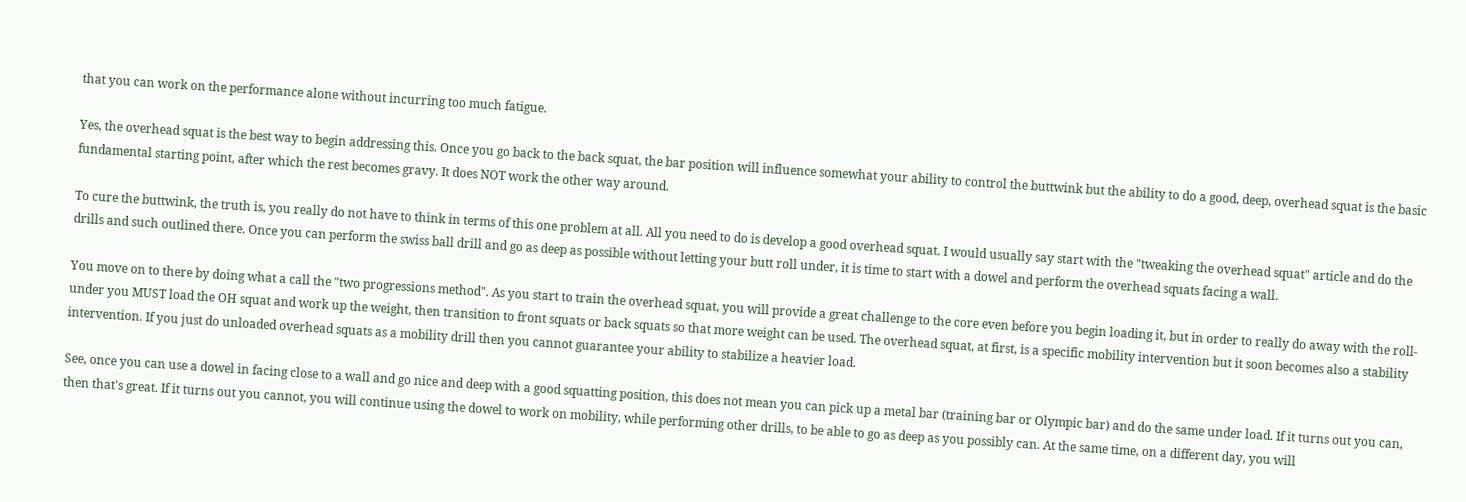that you can work on the performance alone without incurring too much fatigue.

Yes, the overhead squat is the best way to begin addressing this. Once you go back to the back squat, the bar position will influence somewhat your ability to control the buttwink but the ability to do a good, deep, overhead squat is the basic fundamental starting point, after which the rest becomes gravy. It does NOT work the other way around.

To cure the buttwink, the truth is, you really do not have to think in terms of this one problem at all. All you need to do is develop a good overhead squat. I would usually say start with the "tweaking the overhead squat" article and do the drills and such outlined there. Once you can perform the swiss ball drill and go as deep as possible without letting your butt roll under, it is time to start with a dowel and perform the overhead squats facing a wall.

You move on to there by doing what a call the "two progressions method". As you start to train the overhead squat, you will provide a great challenge to the core even before you begin loading it, but in order to really do away with the roll-under you MUST load the OH squat and work up the weight, then transition to front squats or back squats so that more weight can be used. The overhead squat, at first, is a specific mobility intervention but it soon becomes also a stability intervention. If you just do unloaded overhead squats as a mobility drill then you cannot guarantee your ability to stabilize a heavier load.

See, once you can use a dowel in facing close to a wall and go nice and deep with a good squatting position, this does not mean you can pick up a metal bar (training bar or Olympic bar) and do the same under load. If it turns out you can, then that's great. If it turns out you cannot, you will continue using the dowel to work on mobility, while performing other drills, to be able to go as deep as you possibly can. At the same time, on a different day, you will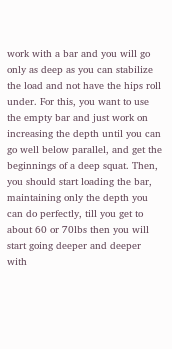work with a bar and you will go only as deep as you can stabilize the load and not have the hips roll under. For this, you want to use the empty bar and just work on increasing the depth until you can go well below parallel, and get the beginnings of a deep squat. Then, you should start loading the bar, maintaining only the depth you can do perfectly, till you get to about 60 or 70lbs then you will start going deeper and deeper with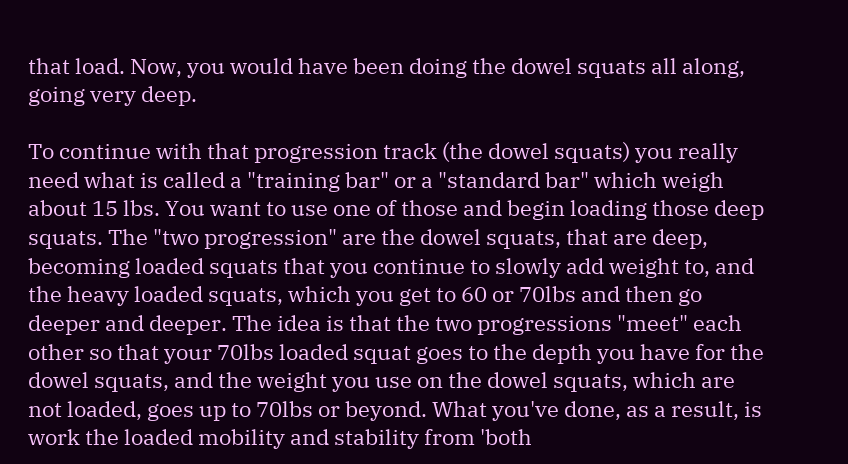that load. Now, you would have been doing the dowel squats all along, going very deep.

To continue with that progression track (the dowel squats) you really need what is called a "training bar" or a "standard bar" which weigh about 15 lbs. You want to use one of those and begin loading those deep squats. The "two progression" are the dowel squats, that are deep, becoming loaded squats that you continue to slowly add weight to, and the heavy loaded squats, which you get to 60 or 70lbs and then go deeper and deeper. The idea is that the two progressions "meet" each other so that your 70lbs loaded squat goes to the depth you have for the dowel squats, and the weight you use on the dowel squats, which are not loaded, goes up to 70lbs or beyond. What you've done, as a result, is work the loaded mobility and stability from 'both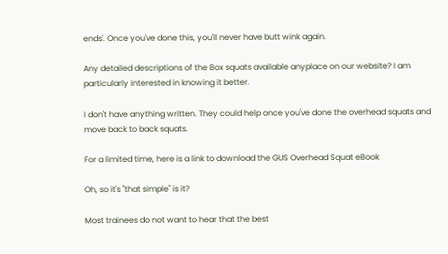ends'. Once you've done this, you'll never have butt wink again.

Any detailed descriptions of the Box squats available anyplace on our website? I am particularly interested in knowing it better.

I don't have anything written. They could help once you've done the overhead squats and move back to back squats.

For a limited time, here is a link to download the GUS Overhead Squat eBook

Oh, so it's "that simple" is it?

Most trainees do not want to hear that the best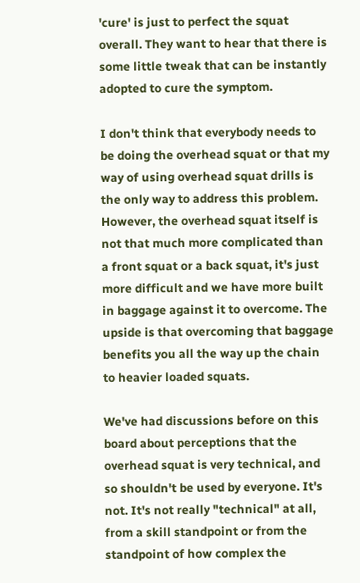'cure' is just to perfect the squat overall. They want to hear that there is some little tweak that can be instantly adopted to cure the symptom.

I don't think that everybody needs to be doing the overhead squat or that my way of using overhead squat drills is the only way to address this problem. However, the overhead squat itself is not that much more complicated than a front squat or a back squat, it's just more difficult and we have more built in baggage against it to overcome. The upside is that overcoming that baggage benefits you all the way up the chain to heavier loaded squats.

We've had discussions before on this board about perceptions that the overhead squat is very technical, and so shouldn't be used by everyone. It's not. It's not really "technical" at all, from a skill standpoint or from the standpoint of how complex the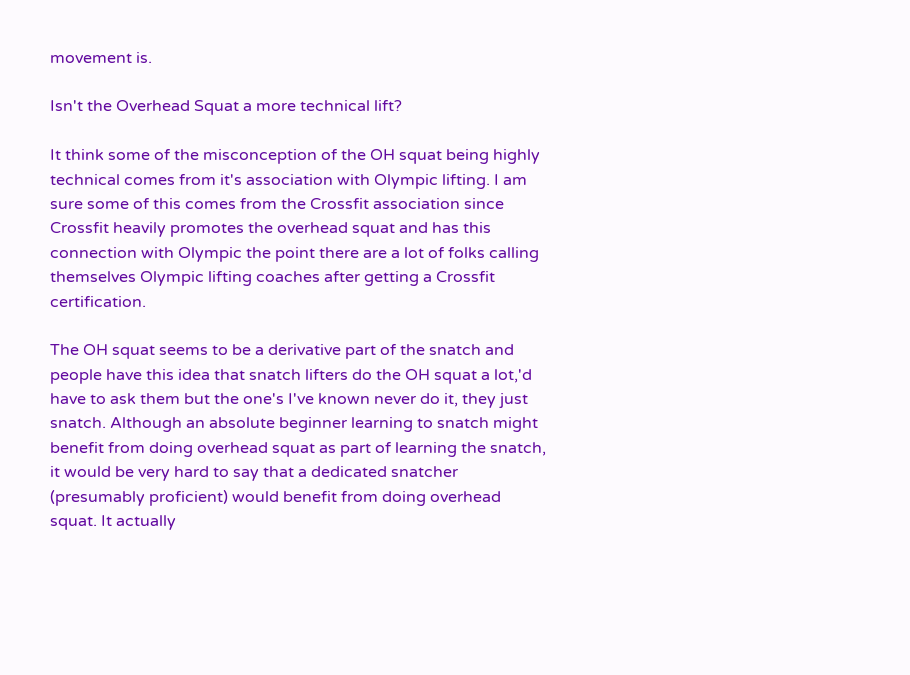movement is.

Isn't the Overhead Squat a more technical lift?

It think some of the misconception of the OH squat being highly technical comes from it's association with Olympic lifting. I am sure some of this comes from the Crossfit association since Crossfit heavily promotes the overhead squat and has this connection with Olympic the point there are a lot of folks calling themselves Olympic lifting coaches after getting a Crossfit certification.

The OH squat seems to be a derivative part of the snatch and people have this idea that snatch lifters do the OH squat a lot,'d have to ask them but the one's I've known never do it, they just snatch. Although an absolute beginner learning to snatch might benefit from doing overhead squat as part of learning the snatch, it would be very hard to say that a dedicated snatcher (presumably proficient) would benefit from doing overhead squat. It actually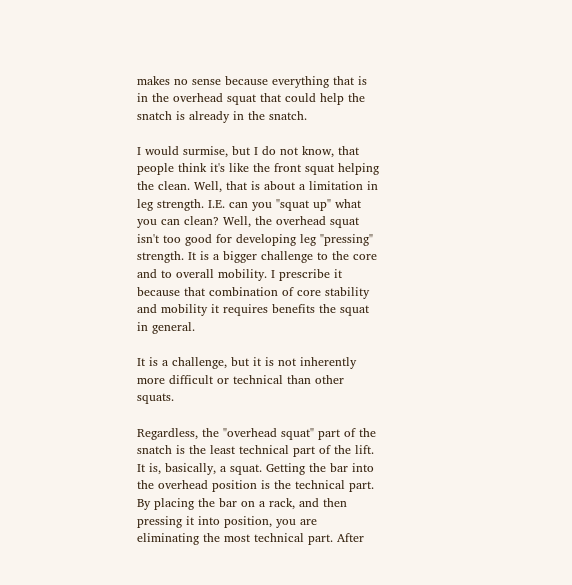makes no sense because everything that is in the overhead squat that could help the snatch is already in the snatch.

I would surmise, but I do not know, that people think it's like the front squat helping the clean. Well, that is about a limitation in leg strength. I.E. can you "squat up" what you can clean? Well, the overhead squat isn't too good for developing leg "pressing" strength. It is a bigger challenge to the core and to overall mobility. I prescribe it because that combination of core stability and mobility it requires benefits the squat in general.

It is a challenge, but it is not inherently more difficult or technical than other squats.

Regardless, the "overhead squat" part of the snatch is the least technical part of the lift. It is, basically, a squat. Getting the bar into the overhead position is the technical part. By placing the bar on a rack, and then pressing it into position, you are eliminating the most technical part. After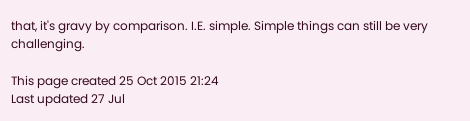that, it's gravy by comparison. I.E. simple. Simple things can still be very challenging.

This page created 25 Oct 2015 21:24
Last updated 27 Jul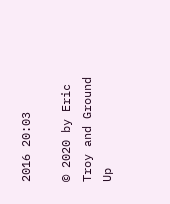2016 20:03

© 2020 by Eric Troy and Ground Up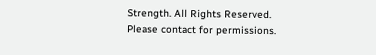Strength. All Rights Reserved. Please contact for permissions.